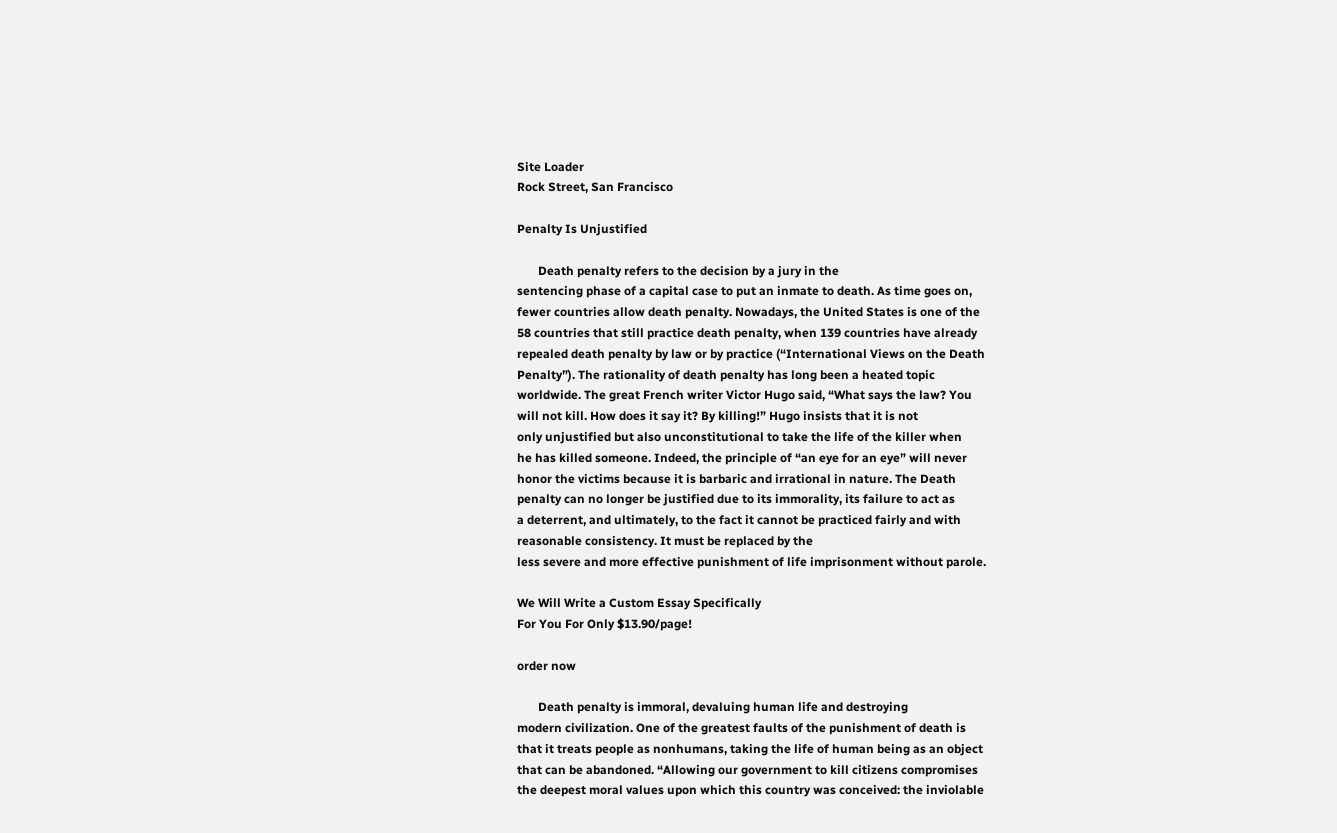Site Loader
Rock Street, San Francisco

Penalty Is Unjustified

       Death penalty refers to the decision by a jury in the
sentencing phase of a capital case to put an inmate to death. As time goes on,
fewer countries allow death penalty. Nowadays, the United States is one of the
58 countries that still practice death penalty, when 139 countries have already
repealed death penalty by law or by practice (“International Views on the Death
Penalty”). The rationality of death penalty has long been a heated topic
worldwide. The great French writer Victor Hugo said, “What says the law? You
will not kill. How does it say it? By killing!” Hugo insists that it is not
only unjustified but also unconstitutional to take the life of the killer when
he has killed someone. Indeed, the principle of “an eye for an eye” will never
honor the victims because it is barbaric and irrational in nature. The Death
penalty can no longer be justified due to its immorality, its failure to act as
a deterrent, and ultimately, to the fact it cannot be practiced fairly and with
reasonable consistency. It must be replaced by the
less severe and more effective punishment of life imprisonment without parole.

We Will Write a Custom Essay Specifically
For You For Only $13.90/page!

order now

       Death penalty is immoral, devaluing human life and destroying
modern civilization. One of the greatest faults of the punishment of death is
that it treats people as nonhumans, taking the life of human being as an object
that can be abandoned. “Allowing our government to kill citizens compromises
the deepest moral values upon which this country was conceived: the inviolable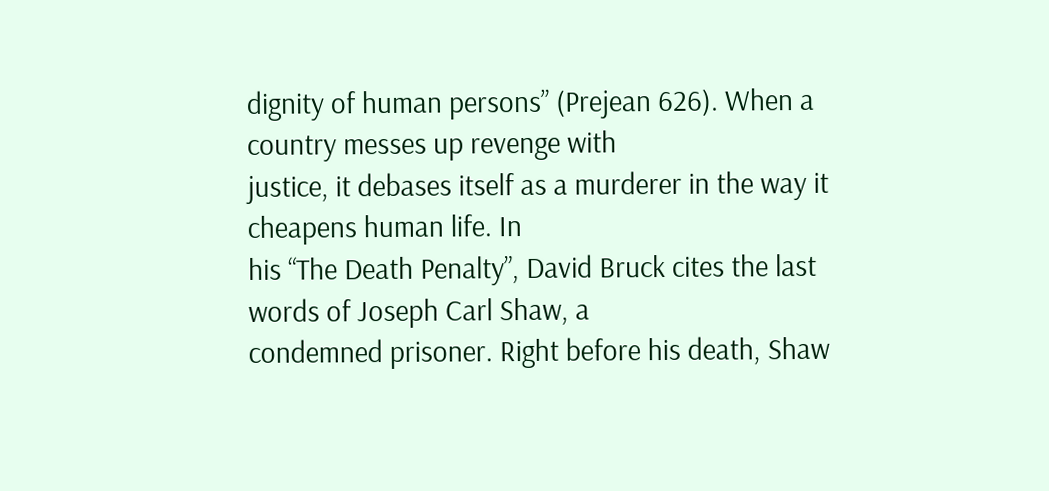dignity of human persons” (Prejean 626). When a country messes up revenge with
justice, it debases itself as a murderer in the way it cheapens human life. In
his “The Death Penalty”, David Bruck cites the last words of Joseph Carl Shaw, a
condemned prisoner. Right before his death, Shaw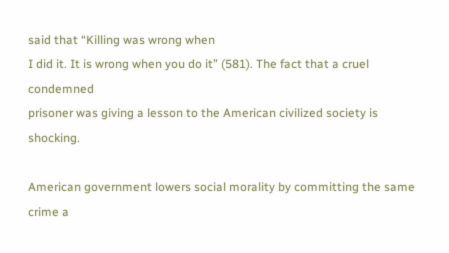said that “Killing was wrong when
I did it. It is wrong when you do it” (581). The fact that a cruel condemned
prisoner was giving a lesson to the American civilized society is shocking.

American government lowers social morality by committing the same crime a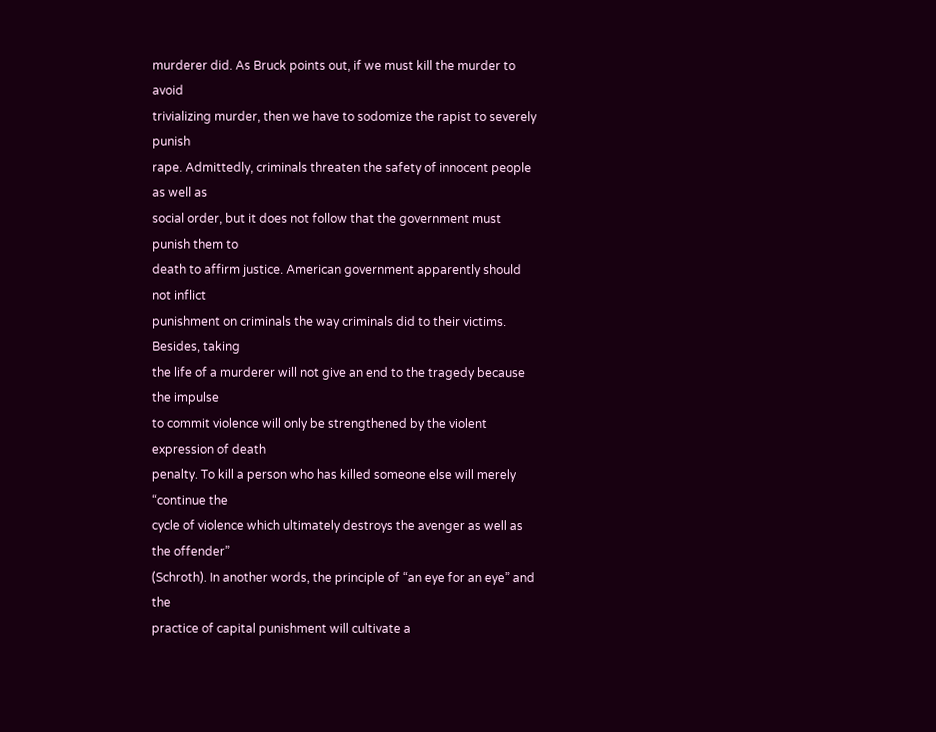murderer did. As Bruck points out, if we must kill the murder to avoid
trivializing murder, then we have to sodomize the rapist to severely punish
rape. Admittedly, criminals threaten the safety of innocent people as well as
social order, but it does not follow that the government must punish them to
death to affirm justice. American government apparently should not inflict
punishment on criminals the way criminals did to their victims. Besides, taking
the life of a murderer will not give an end to the tragedy because the impulse
to commit violence will only be strengthened by the violent expression of death
penalty. To kill a person who has killed someone else will merely “continue the
cycle of violence which ultimately destroys the avenger as well as the offender”
(Schroth). In another words, the principle of “an eye for an eye” and the
practice of capital punishment will cultivate a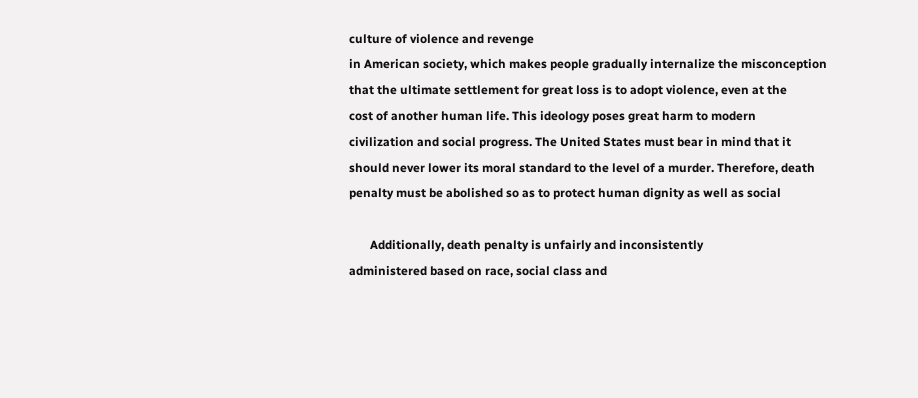culture of violence and revenge
in American society, which makes people gradually internalize the misconception
that the ultimate settlement for great loss is to adopt violence, even at the
cost of another human life. This ideology poses great harm to modern
civilization and social progress. The United States must bear in mind that it
should never lower its moral standard to the level of a murder. Therefore, death
penalty must be abolished so as to protect human dignity as well as social

       Additionally, death penalty is unfairly and inconsistently
administered based on race, social class and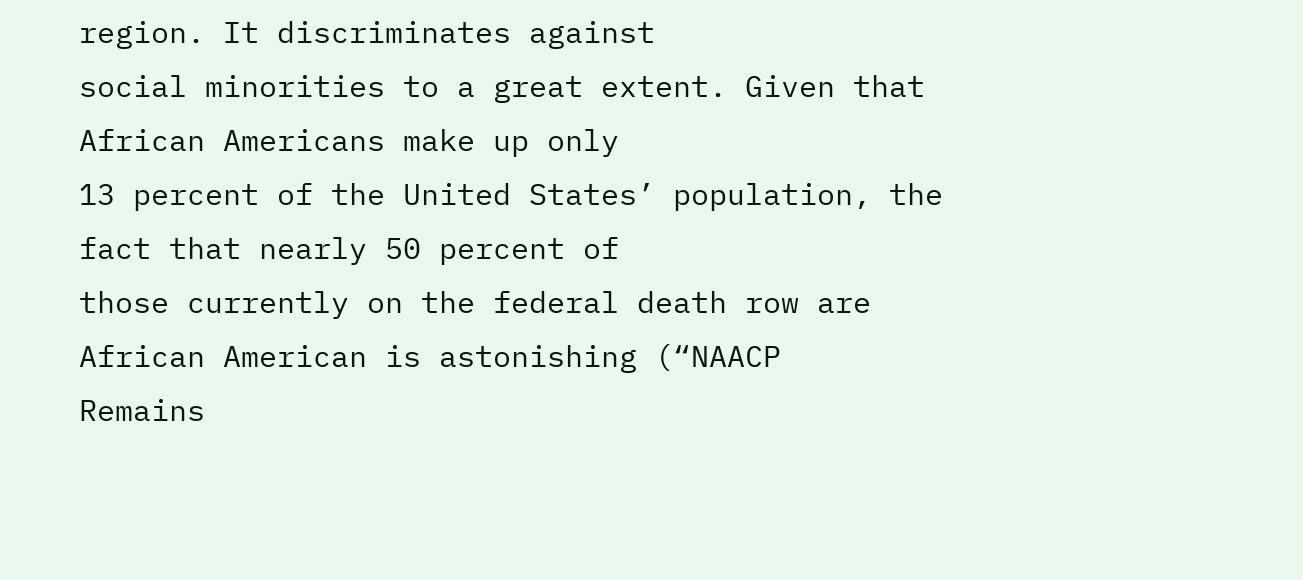region. It discriminates against
social minorities to a great extent. Given that African Americans make up only
13 percent of the United States’ population, the fact that nearly 50 percent of
those currently on the federal death row are African American is astonishing (“NAACP
Remains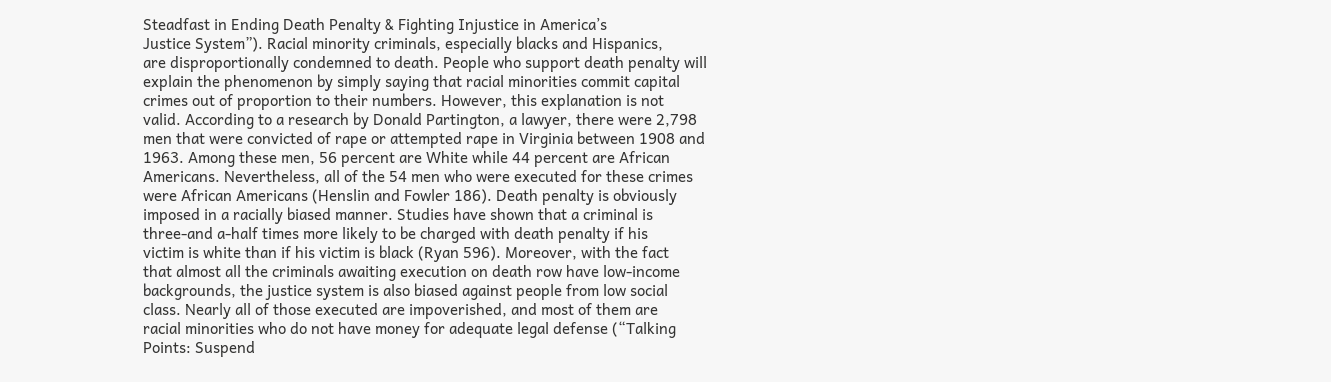Steadfast in Ending Death Penalty & Fighting Injustice in America’s
Justice System”). Racial minority criminals, especially blacks and Hispanics,
are disproportionally condemned to death. People who support death penalty will
explain the phenomenon by simply saying that racial minorities commit capital
crimes out of proportion to their numbers. However, this explanation is not
valid. According to a research by Donald Partington, a lawyer, there were 2,798
men that were convicted of rape or attempted rape in Virginia between 1908 and
1963. Among these men, 56 percent are White while 44 percent are African
Americans. Nevertheless, all of the 54 men who were executed for these crimes
were African Americans (Henslin and Fowler 186). Death penalty is obviously
imposed in a racially biased manner. Studies have shown that a criminal is
three-and a-half times more likely to be charged with death penalty if his
victim is white than if his victim is black (Ryan 596). Moreover, with the fact
that almost all the criminals awaiting execution on death row have low-income
backgrounds, the justice system is also biased against people from low social
class. Nearly all of those executed are impoverished, and most of them are
racial minorities who do not have money for adequate legal defense (“Talking
Points: Suspend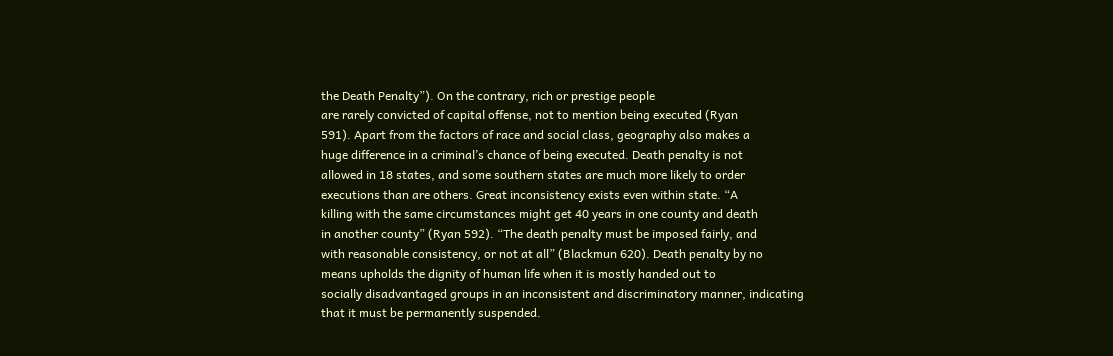the Death Penalty”). On the contrary, rich or prestige people
are rarely convicted of capital offense, not to mention being executed (Ryan
591). Apart from the factors of race and social class, geography also makes a
huge difference in a criminal’s chance of being executed. Death penalty is not
allowed in 18 states, and some southern states are much more likely to order
executions than are others. Great inconsistency exists even within state. “A
killing with the same circumstances might get 40 years in one county and death
in another county” (Ryan 592). “The death penalty must be imposed fairly, and
with reasonable consistency, or not at all” (Blackmun 620). Death penalty by no
means upholds the dignity of human life when it is mostly handed out to
socially disadvantaged groups in an inconsistent and discriminatory manner, indicating
that it must be permanently suspended.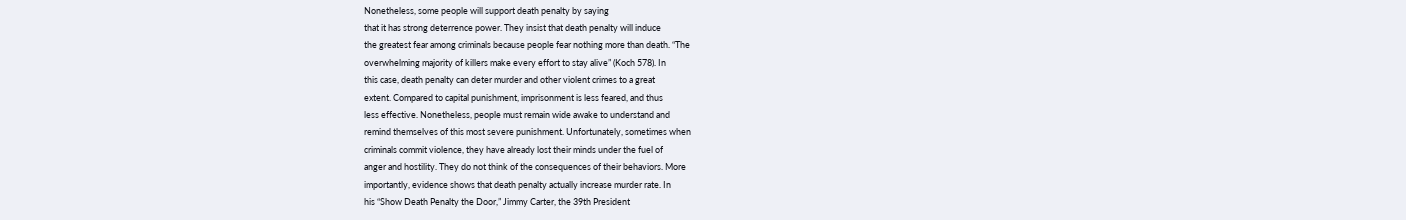Nonetheless, some people will support death penalty by saying
that it has strong deterrence power. They insist that death penalty will induce
the greatest fear among criminals because people fear nothing more than death. “The
overwhelming majority of killers make every effort to stay alive” (Koch 578). In
this case, death penalty can deter murder and other violent crimes to a great
extent. Compared to capital punishment, imprisonment is less feared, and thus
less effective. Nonetheless, people must remain wide awake to understand and
remind themselves of this most severe punishment. Unfortunately, sometimes when
criminals commit violence, they have already lost their minds under the fuel of
anger and hostility. They do not think of the consequences of their behaviors. More
importantly, evidence shows that death penalty actually increase murder rate. In
his “Show Death Penalty the Door,” Jimmy Carter, the 39th President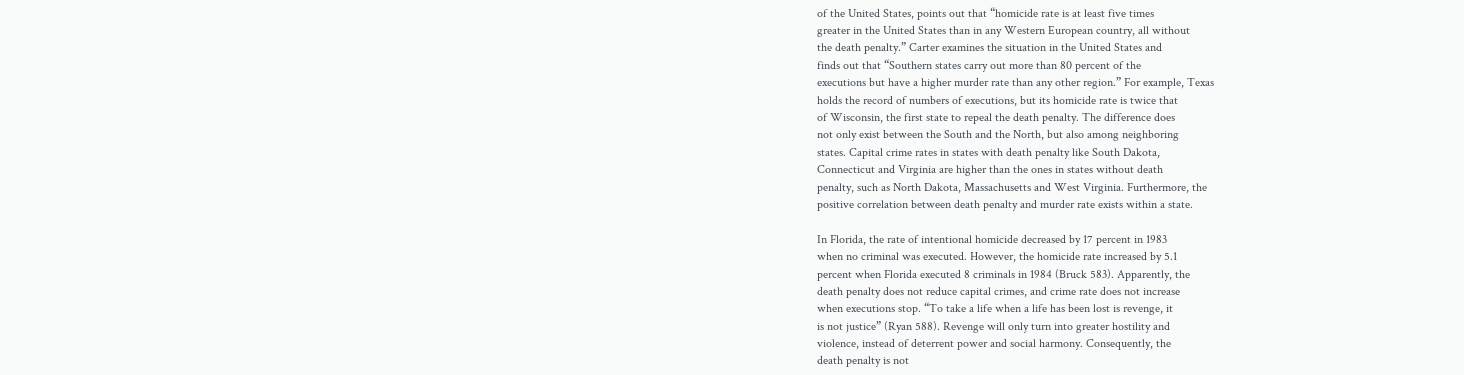of the United States, points out that “homicide rate is at least five times
greater in the United States than in any Western European country, all without
the death penalty.” Carter examines the situation in the United States and
finds out that “Southern states carry out more than 80 percent of the
executions but have a higher murder rate than any other region.” For example, Texas
holds the record of numbers of executions, but its homicide rate is twice that
of Wisconsin, the first state to repeal the death penalty. The difference does
not only exist between the South and the North, but also among neighboring
states. Capital crime rates in states with death penalty like South Dakota,
Connecticut and Virginia are higher than the ones in states without death
penalty, such as North Dakota, Massachusetts and West Virginia. Furthermore, the
positive correlation between death penalty and murder rate exists within a state.

In Florida, the rate of intentional homicide decreased by 17 percent in 1983
when no criminal was executed. However, the homicide rate increased by 5.1
percent when Florida executed 8 criminals in 1984 (Bruck 583). Apparently, the
death penalty does not reduce capital crimes, and crime rate does not increase
when executions stop. “To take a life when a life has been lost is revenge, it
is not justice” (Ryan 588). Revenge will only turn into greater hostility and
violence, instead of deterrent power and social harmony. Consequently, the
death penalty is not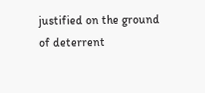justified on the ground of deterrent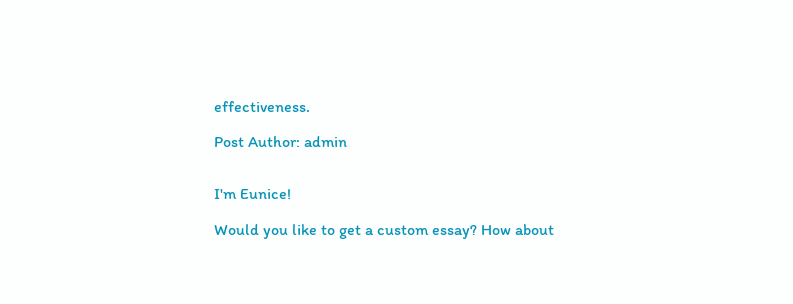effectiveness.

Post Author: admin


I'm Eunice!

Would you like to get a custom essay? How about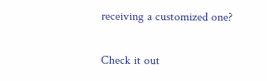receiving a customized one?

Check it out